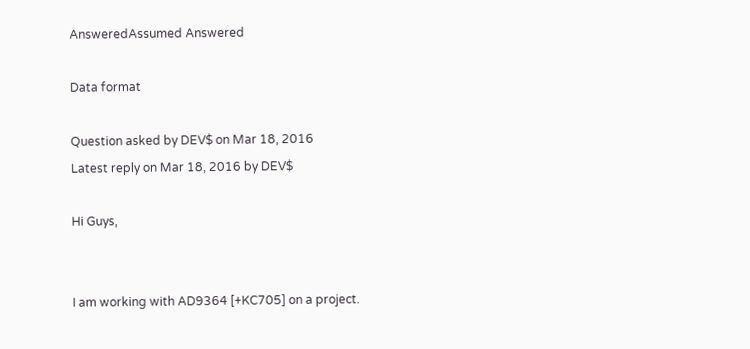AnsweredAssumed Answered

Data format

Question asked by DEV$ on Mar 18, 2016
Latest reply on Mar 18, 2016 by DEV$

Hi Guys,


I am working with AD9364 [+KC705] on a project.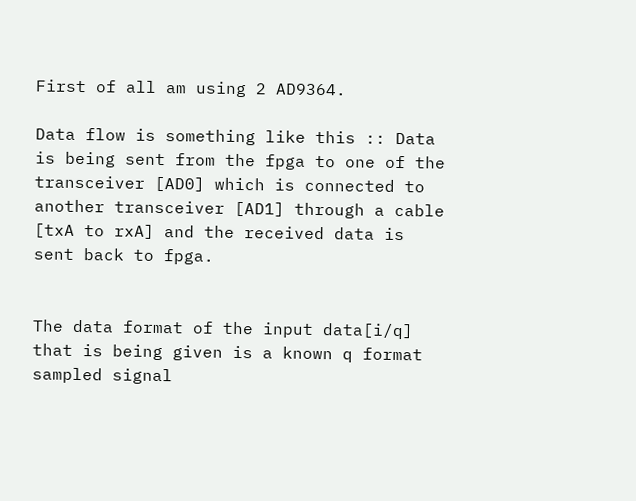First of all am using 2 AD9364.

Data flow is something like this :: Data is being sent from the fpga to one of the transceiver [AD0] which is connected to another transceiver [AD1] through a cable [txA to rxA] and the received data is sent back to fpga.


The data format of the input data[i/q] that is being given is a known q format sampled signal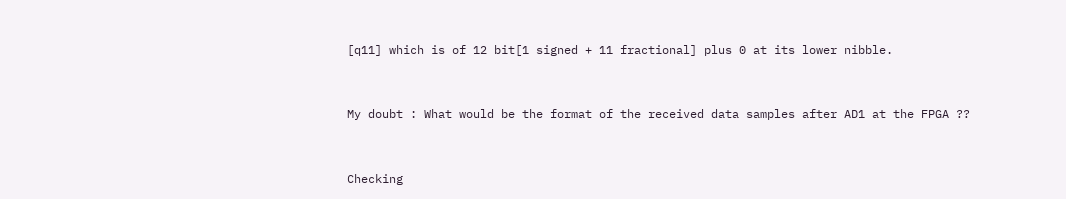[q11] which is of 12 bit[1 signed + 11 fractional] plus 0 at its lower nibble.


My doubt : What would be the format of the received data samples after AD1 at the FPGA ??


Checking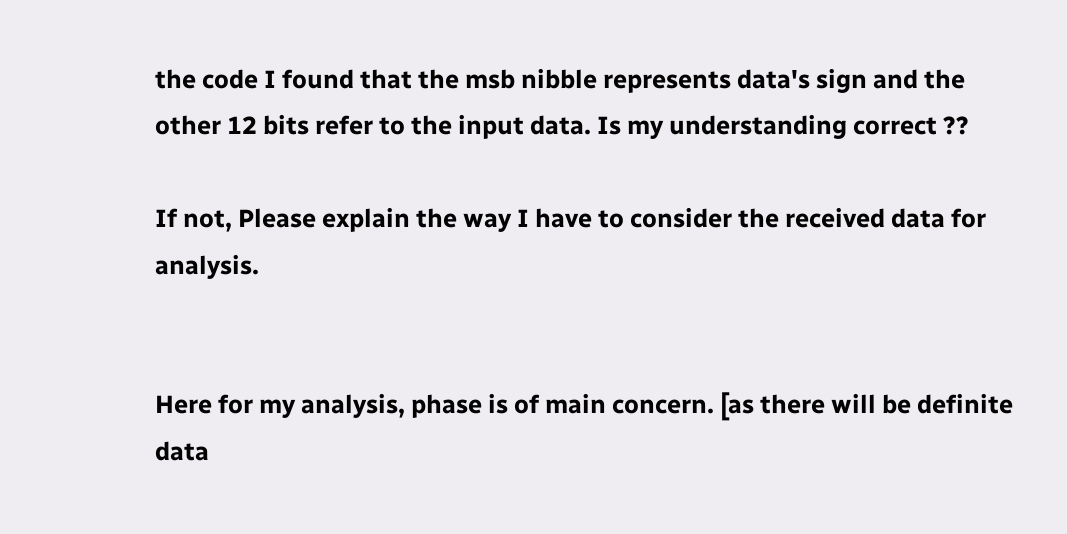the code I found that the msb nibble represents data's sign and the other 12 bits refer to the input data. Is my understanding correct ??

If not, Please explain the way I have to consider the received data for analysis.


Here for my analysis, phase is of main concern. [as there will be definite data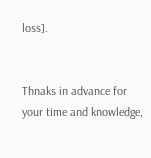loss].


Thnaks in advance for your time and knowledge,